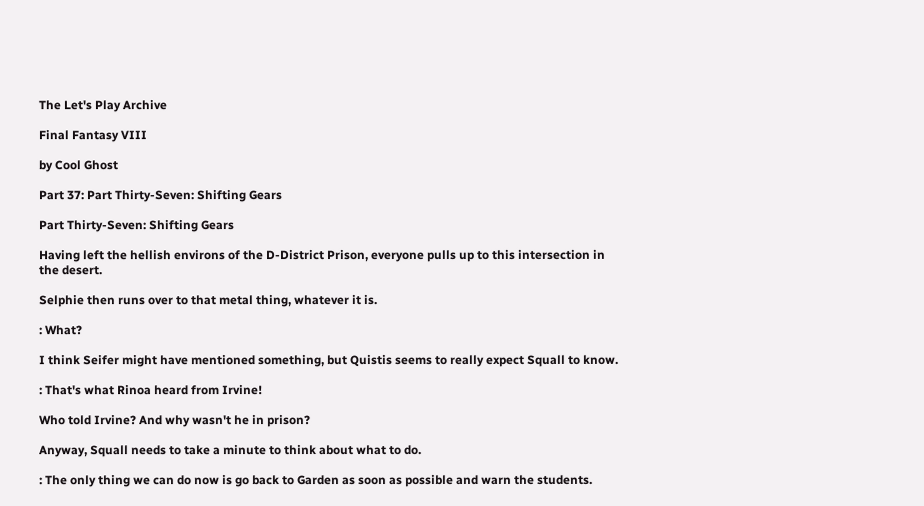The Let's Play Archive

Final Fantasy VIII

by Cool Ghost

Part 37: Part Thirty-Seven: Shifting Gears

Part Thirty-Seven: Shifting Gears

Having left the hellish environs of the D-District Prison, everyone pulls up to this intersection in the desert.

Selphie then runs over to that metal thing, whatever it is.

: What?

I think Seifer might have mentioned something, but Quistis seems to really expect Squall to know.

: That's what Rinoa heard from Irvine!

Who told Irvine? And why wasn't he in prison?

Anyway, Squall needs to take a minute to think about what to do.

: The only thing we can do now is go back to Garden as soon as possible and warn the students.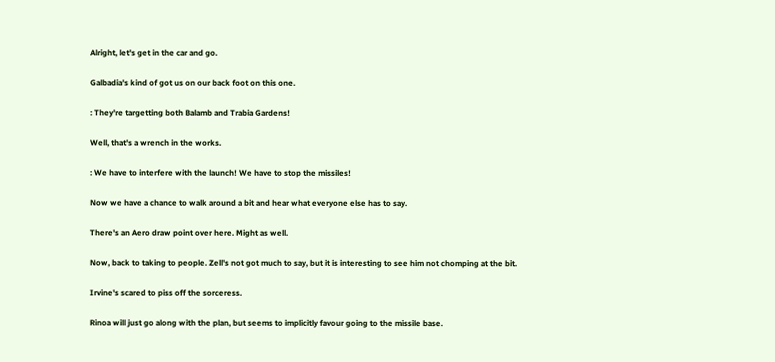Alright, let's get in the car and go.

Galbadia's kind of got us on our back foot on this one.

: They're targetting both Balamb and Trabia Gardens!

Well, that's a wrench in the works.

: We have to interfere with the launch! We have to stop the missiles!

Now we have a chance to walk around a bit and hear what everyone else has to say.

There's an Aero draw point over here. Might as well.

Now, back to taking to people. Zell's not got much to say, but it is interesting to see him not chomping at the bit.

Irvine's scared to piss off the sorceress.

Rinoa will just go along with the plan, but seems to implicitly favour going to the missile base.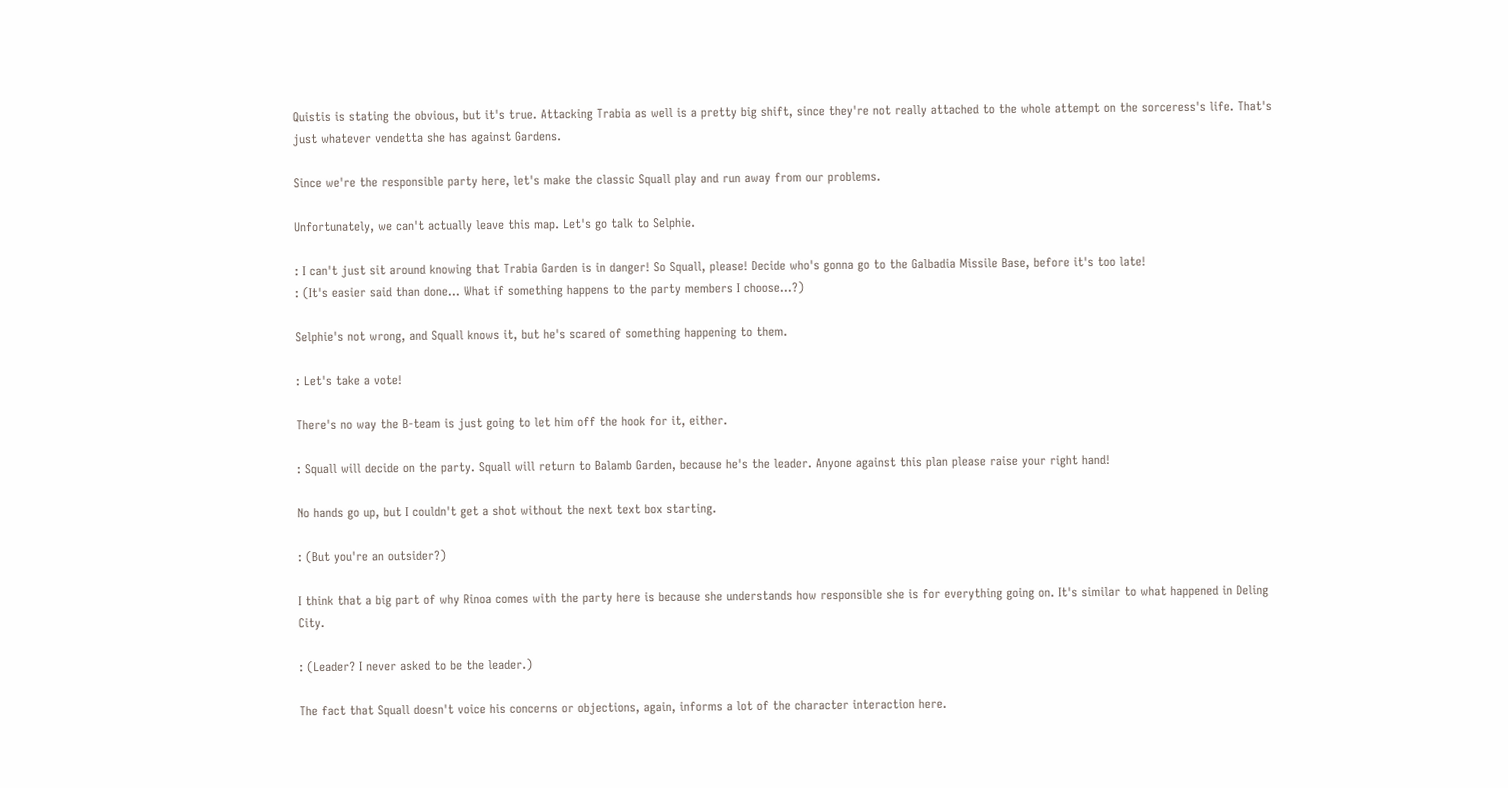Quistis is stating the obvious, but it's true. Attacking Trabia as well is a pretty big shift, since they're not really attached to the whole attempt on the sorceress's life. That's just whatever vendetta she has against Gardens.

Since we're the responsible party here, let's make the classic Squall play and run away from our problems.

Unfortunately, we can't actually leave this map. Let's go talk to Selphie.

: I can't just sit around knowing that Trabia Garden is in danger! So Squall, please! Decide who's gonna go to the Galbadia Missile Base, before it's too late!
: (It's easier said than done... What if something happens to the party members I choose...?)

Selphie's not wrong, and Squall knows it, but he's scared of something happening to them.

: Let's take a vote!

There's no way the B-team is just going to let him off the hook for it, either.

: Squall will decide on the party. Squall will return to Balamb Garden, because he's the leader. Anyone against this plan please raise your right hand!

No hands go up, but I couldn't get a shot without the next text box starting.

: (But you're an outsider?)

I think that a big part of why Rinoa comes with the party here is because she understands how responsible she is for everything going on. It's similar to what happened in Deling City.

: (Leader? I never asked to be the leader.)

The fact that Squall doesn't voice his concerns or objections, again, informs a lot of the character interaction here.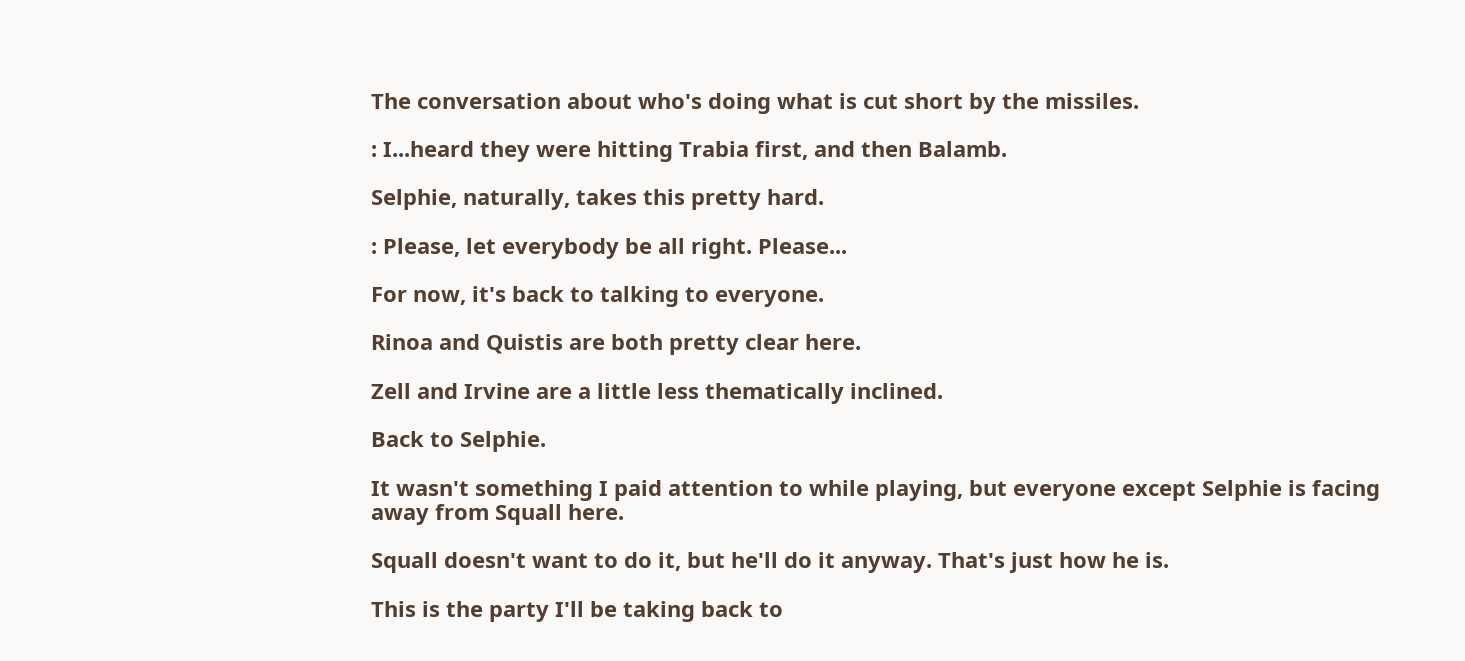The conversation about who's doing what is cut short by the missiles.

: I...heard they were hitting Trabia first, and then Balamb.

Selphie, naturally, takes this pretty hard.

: Please, let everybody be all right. Please...

For now, it's back to talking to everyone.

Rinoa and Quistis are both pretty clear here.

Zell and Irvine are a little less thematically inclined.

Back to Selphie.

It wasn't something I paid attention to while playing, but everyone except Selphie is facing away from Squall here.

Squall doesn't want to do it, but he'll do it anyway. That's just how he is.

This is the party I'll be taking back to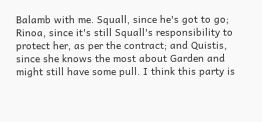Balamb with me. Squall, since he's got to go; Rinoa, since it's still Squall's responsibility to protect her, as per the contract; and Quistis, since she knows the most about Garden and might still have some pull. I think this party is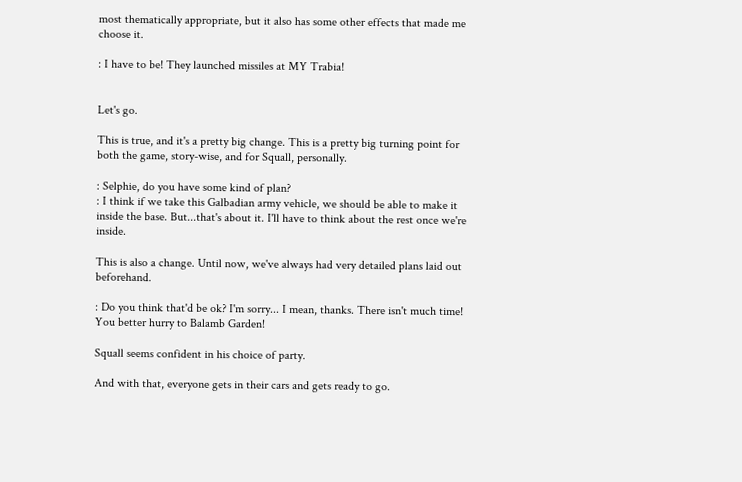most thematically appropriate, but it also has some other effects that made me choose it.

: I have to be! They launched missiles at MY Trabia!


Let's go.

This is true, and it's a pretty big change. This is a pretty big turning point for both the game, story-wise, and for Squall, personally.

: Selphie, do you have some kind of plan?
: I think if we take this Galbadian army vehicle, we should be able to make it inside the base. But...that's about it. I'll have to think about the rest once we're inside.

This is also a change. Until now, we've always had very detailed plans laid out beforehand.

: Do you think that'd be ok? I'm sorry... I mean, thanks. There isn't much time! You better hurry to Balamb Garden!

Squall seems confident in his choice of party.

And with that, everyone gets in their cars and gets ready to go.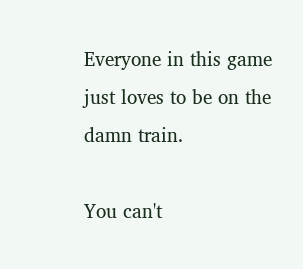Everyone in this game just loves to be on the damn train.

You can't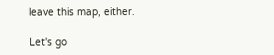leave this map, either.

Let's go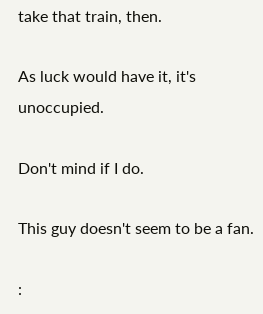take that train, then.

As luck would have it, it's unoccupied.

Don't mind if I do.

This guy doesn't seem to be a fan.

: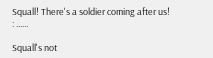Squall! There's a soldier coming after us!
: ......

Squall's not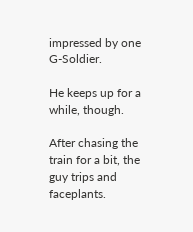impressed by one G-Soldier.

He keeps up for a while, though.

After chasing the train for a bit, the guy trips and faceplants.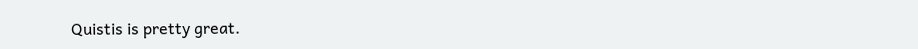Quistis is pretty great.